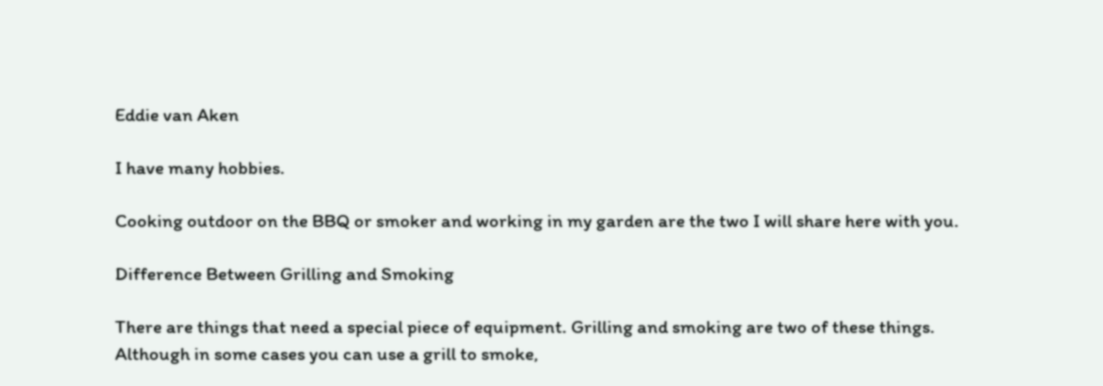Eddie van Aken

I have many hobbies.

Cooking outdoor on the BBQ or smoker and working in my garden are the two I will share here with you.

Difference Between Grilling and Smoking

There are things that need a special piece of equipment. Grilling and smoking are two of these things. Although in some cases you can use a grill to smoke,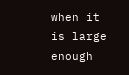when it is large enough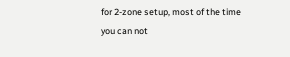for 2-zone setup, most of the time you can not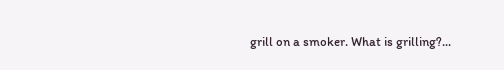grill on a smoker. What is grilling?...